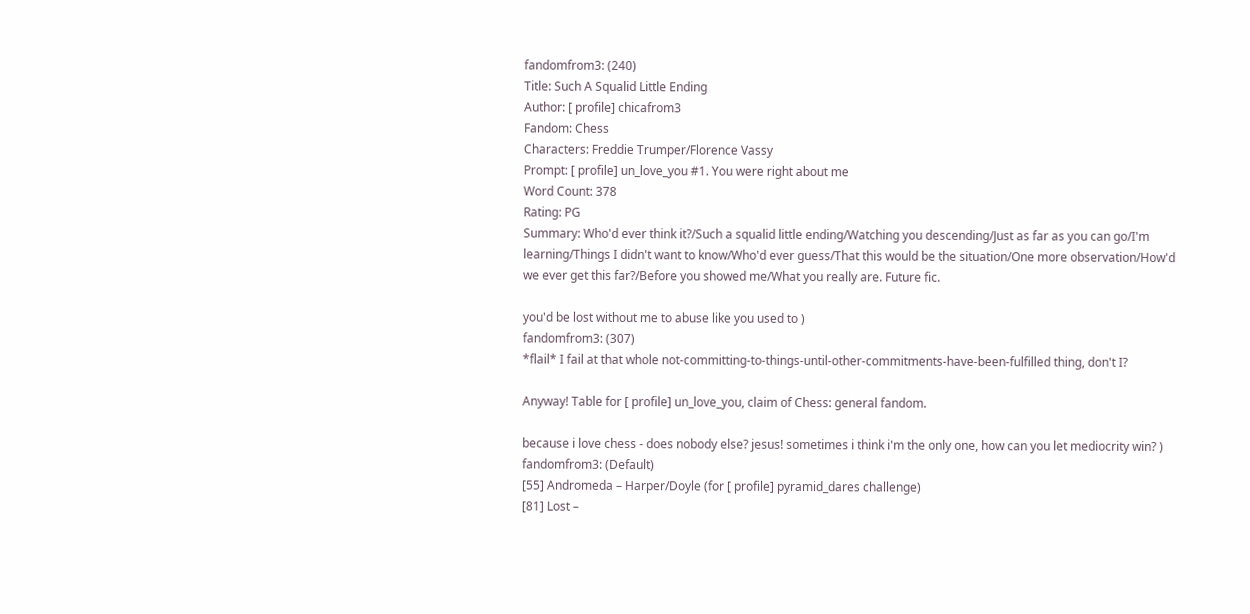fandomfrom3: (240)
Title: Such A Squalid Little Ending
Author: [ profile] chicafrom3
Fandom: Chess
Characters: Freddie Trumper/Florence Vassy
Prompt: [ profile] un_love_you #1. You were right about me
Word Count: 378
Rating: PG
Summary: Who'd ever think it?/Such a squalid little ending/Watching you descending/Just as far as you can go/I'm learning/Things I didn't want to know/Who'd ever guess/That this would be the situation/One more observation/How'd we ever get this far?/Before you showed me/What you really are. Future fic.

you'd be lost without me to abuse like you used to )
fandomfrom3: (307)
*flail* I fail at that whole not-committing-to-things-until-other-commitments-have-been-fulfilled thing, don't I?

Anyway! Table for [ profile] un_love_you, claim of Chess: general fandom.

because i love chess - does nobody else? jesus! sometimes i think i'm the only one, how can you let mediocrity win? )
fandomfrom3: (Default)
[55] Andromeda – Harper/Doyle (for [ profile] pyramid_dares challenge)
[81] Lost –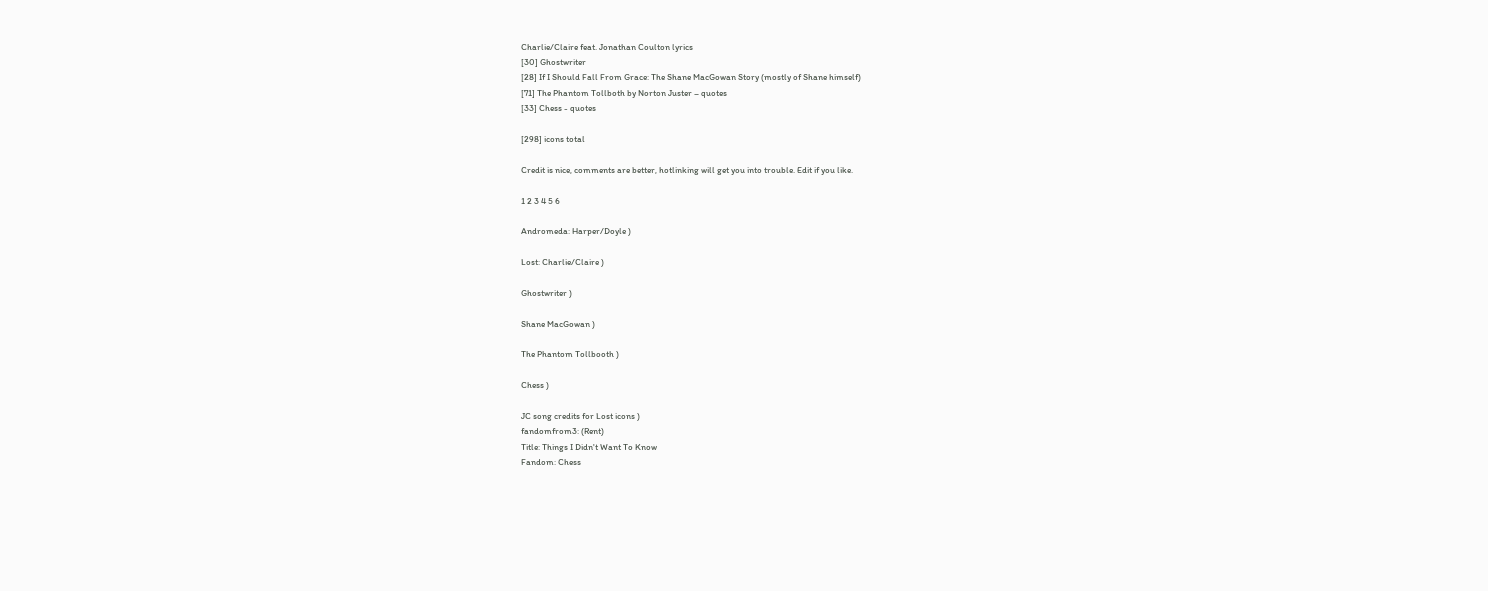Charlie/Claire feat. Jonathan Coulton lyrics
[30] Ghostwriter
[28] If I Should Fall From Grace: The Shane MacGowan Story (mostly of Shane himself)
[71] The Phantom Tollboth by Norton Juster – quotes
[33] Chess - quotes

[298] icons total

Credit is nice, comments are better, hotlinking will get you into trouble. Edit if you like.

1 2 3 4 5 6

Andromeda: Harper/Doyle )

Lost: Charlie/Claire )

Ghostwriter )

Shane MacGowan )

The Phantom Tollbooth )

Chess )

JC song credits for Lost icons )
fandomfrom3: (Rent)
Title: Things I Didn't Want To Know
Fandom: Chess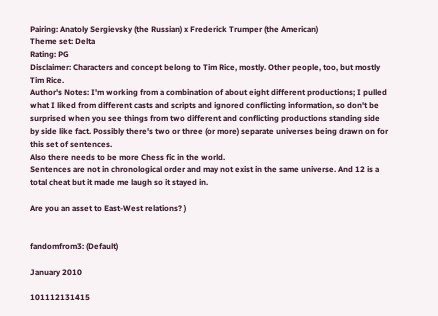Pairing: Anatoly Sergievsky (the Russian) x Frederick Trumper (the American)
Theme set: Delta
Rating: PG
Disclaimer: Characters and concept belong to Tim Rice, mostly. Other people, too, but mostly Tim Rice.
Author's Notes: I'm working from a combination of about eight different productions; I pulled what I liked from different casts and scripts and ignored conflicting information, so don't be surprised when you see things from two different and conflicting productions standing side by side like fact. Possibly there's two or three (or more) separate universes being drawn on for this set of sentences.
Also there needs to be more Chess fic in the world.
Sentences are not in chronological order and may not exist in the same universe. And 12 is a total cheat but it made me laugh so it stayed in.

Are you an asset to East-West relations? )


fandomfrom3: (Default)

January 2010

101112131415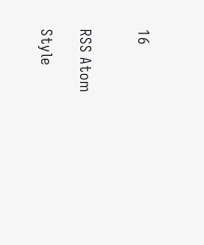16


RSS Atom

Style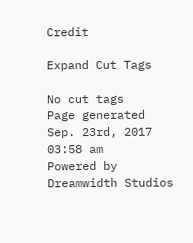Credit

Expand Cut Tags

No cut tags
Page generated Sep. 23rd, 2017 03:58 am
Powered by Dreamwidth Studios